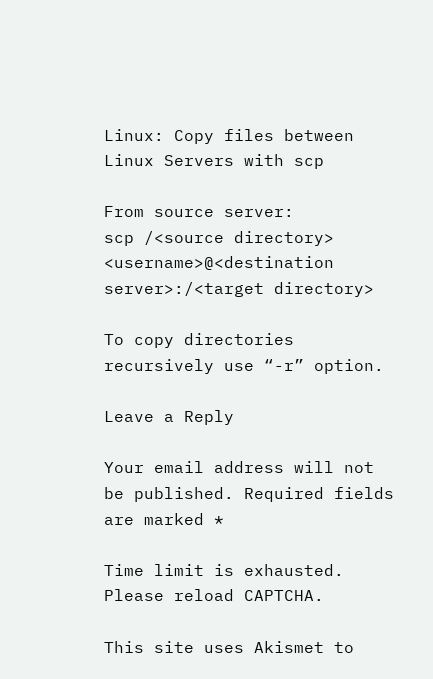Linux: Copy files between Linux Servers with scp

From source server:
scp /<source directory> <username>@<destination server>:/<target directory>

To copy directories recursively use “-r” option.

Leave a Reply

Your email address will not be published. Required fields are marked *

Time limit is exhausted. Please reload CAPTCHA.

This site uses Akismet to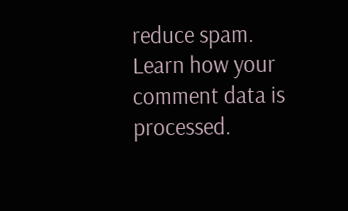reduce spam. Learn how your comment data is processed.